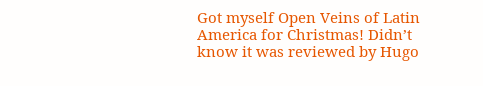Got myself Open Veins of Latin America for Christmas! Didn’t know it was reviewed by Hugo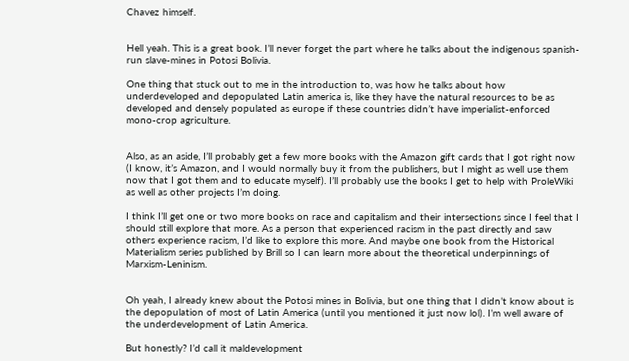Chavez himself.


Hell yeah. This is a great book. I’ll never forget the part where he talks about the indigenous spanish-run slave-mines in Potosi Bolivia.

One thing that stuck out to me in the introduction to, was how he talks about how underdeveloped and depopulated Latin america is, like they have the natural resources to be as developed and densely populated as europe if these countries didn’t have imperialist-enforced mono-crop agriculture.


Also, as an aside, I’ll probably get a few more books with the Amazon gift cards that I got right now (I know, it’s Amazon, and I would normally buy it from the publishers, but I might as well use them now that I got them and to educate myself). I’ll probably use the books I get to help with ProleWiki as well as other projects I’m doing.

I think I’ll get one or two more books on race and capitalism and their intersections since I feel that I should still explore that more. As a person that experienced racism in the past directly and saw others experience racism, I’d like to explore this more. And maybe one book from the Historical Materialism series published by Brill so I can learn more about the theoretical underpinnings of Marxism-Leninism.


Oh yeah, I already knew about the Potosi mines in Bolivia, but one thing that I didn’t know about is the depopulation of most of Latin America (until you mentioned it just now lol). I’m well aware of the underdevelopment of Latin America.

But honestly? I’d call it maldevelopment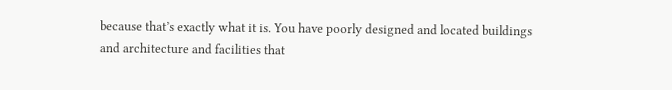because that’s exactly what it is. You have poorly designed and located buildings and architecture and facilities that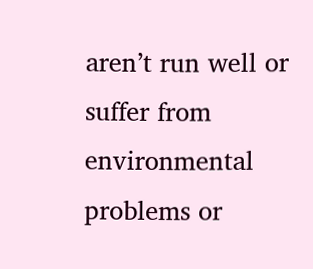aren’t run well or suffer from environmental problems or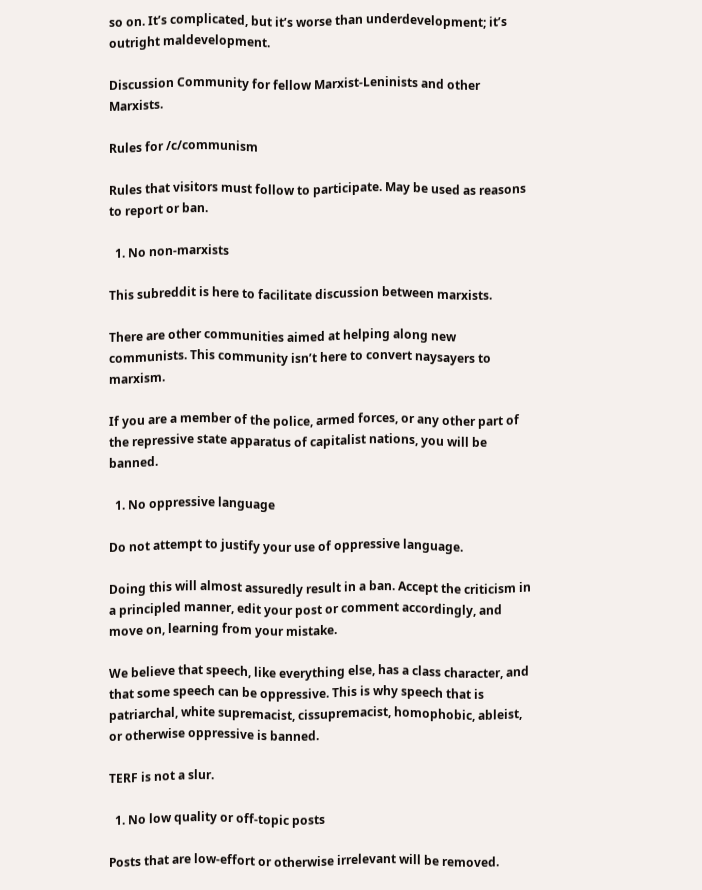so on. It’s complicated, but it’s worse than underdevelopment; it’s outright maldevelopment.

Discussion Community for fellow Marxist-Leninists and other Marxists.

Rules for /c/communism

Rules that visitors must follow to participate. May be used as reasons to report or ban.

  1. No non-marxists

This subreddit is here to facilitate discussion between marxists.

There are other communities aimed at helping along new communists. This community isn’t here to convert naysayers to marxism.

If you are a member of the police, armed forces, or any other part of the repressive state apparatus of capitalist nations, you will be banned.

  1. No oppressive language

Do not attempt to justify your use of oppressive language.

Doing this will almost assuredly result in a ban. Accept the criticism in a principled manner, edit your post or comment accordingly, and move on, learning from your mistake.

We believe that speech, like everything else, has a class character, and that some speech can be oppressive. This is why speech that is patriarchal, white supremacist, cissupremacist, homophobic, ableist, or otherwise oppressive is banned.

TERF is not a slur.

  1. No low quality or off-topic posts

Posts that are low-effort or otherwise irrelevant will be removed.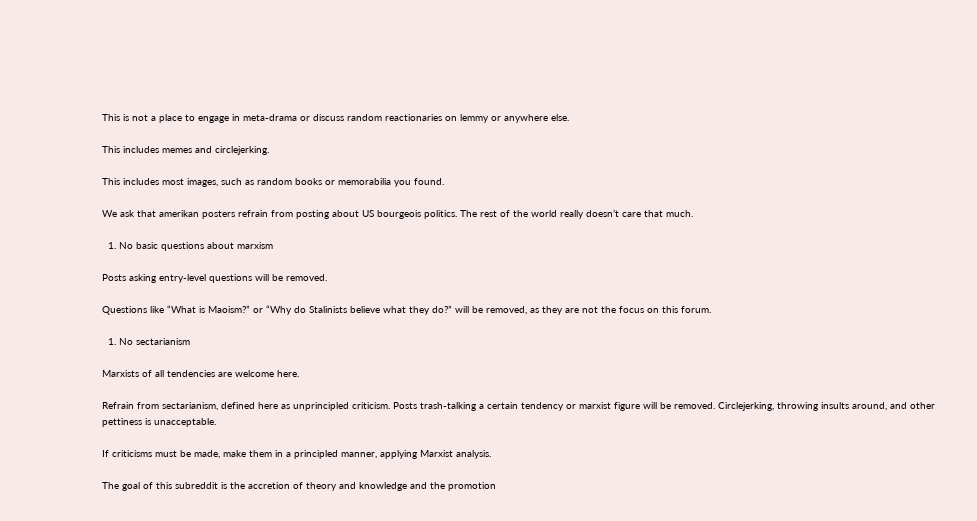This is not a place to engage in meta-drama or discuss random reactionaries on lemmy or anywhere else.

This includes memes and circlejerking.

This includes most images, such as random books or memorabilia you found.

We ask that amerikan posters refrain from posting about US bourgeois politics. The rest of the world really doesn’t care that much.

  1. No basic questions about marxism

Posts asking entry-level questions will be removed.

Questions like “What is Maoism?” or “Why do Stalinists believe what they do?” will be removed, as they are not the focus on this forum.

  1. No sectarianism

Marxists of all tendencies are welcome here.

Refrain from sectarianism, defined here as unprincipled criticism. Posts trash-talking a certain tendency or marxist figure will be removed. Circlejerking, throwing insults around, and other pettiness is unacceptable.

If criticisms must be made, make them in a principled manner, applying Marxist analysis.

The goal of this subreddit is the accretion of theory and knowledge and the promotion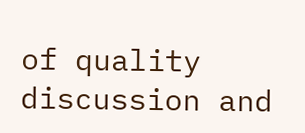of quality discussion and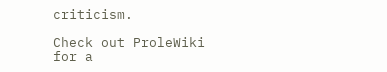criticism.

Check out ProleWiki for a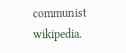communist wikipedia.